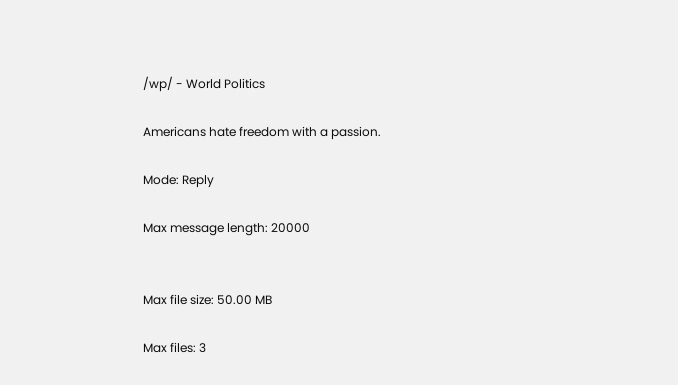/wp/ - World Politics

Americans hate freedom with a passion.

Mode: Reply

Max message length: 20000


Max file size: 50.00 MB

Max files: 3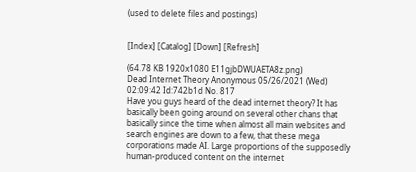(used to delete files and postings)


[Index] [Catalog] [Down] [Refresh]

(64.78 KB 1920x1080 E11gjbDWUAETA8z.png)
Dead Internet Theory Anonymous 05/26/2021 (Wed) 02:09:42 Id:742b1d No. 817
Have you guys heard of the dead internet theory? It has basically been going around on several other chans that basically since the time when almost all main websites and search engines are down to a few, that these mega corporations made AI. Large proportions of the supposedly human-produced content on the internet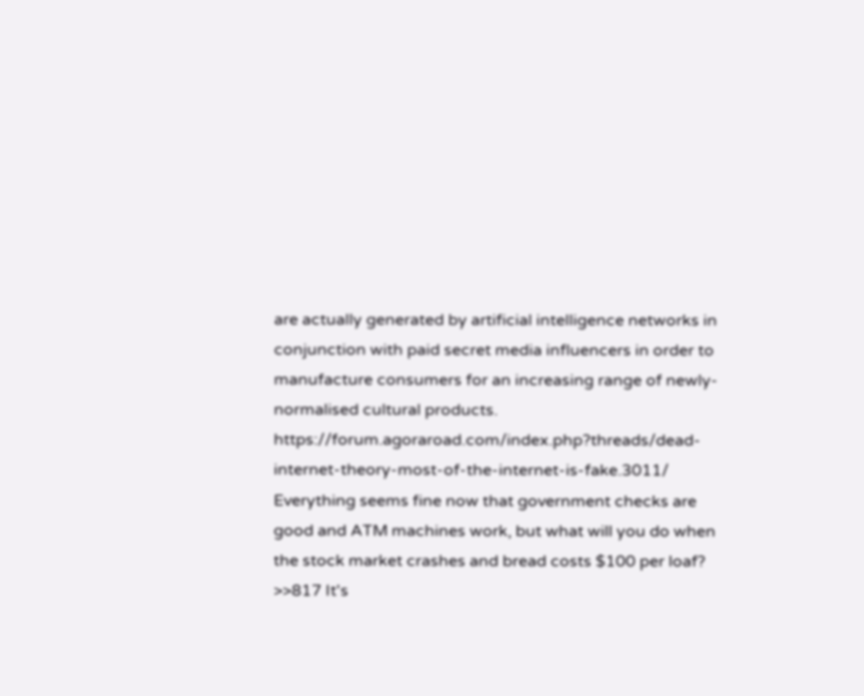are actually generated by artificial intelligence networks in conjunction with paid secret media influencers in order to manufacture consumers for an increasing range of newly-normalised cultural products. https://forum.agoraroad.com/index.php?threads/dead-internet-theory-most-of-the-internet-is-fake.3011/
Everything seems fine now that government checks are good and ATM machines work, but what will you do when the stock market crashes and bread costs $100 per loaf?
>>817 It's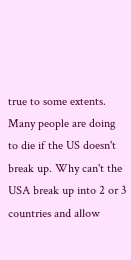true to some extents.
Many people are doing to die if the US doesn't break up. Why can't the USA break up into 2 or 3 countries and allow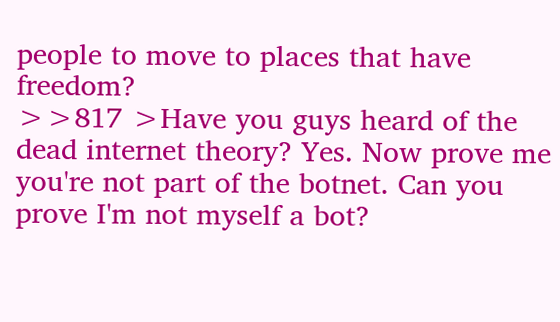people to move to places that have freedom?
>>817 >Have you guys heard of the dead internet theory? Yes. Now prove me you're not part of the botnet. Can you prove I'm not myself a bot?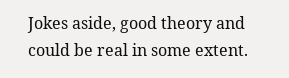Jokes aside, good theory and could be real in some extent.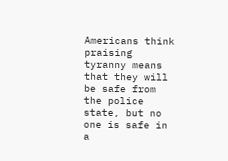Americans think praising tyranny means that they will be safe from the police state, but no one is safe in a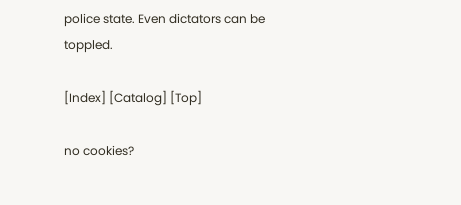police state. Even dictators can be toppled.

[Index] [Catalog] [Top]

no cookies?